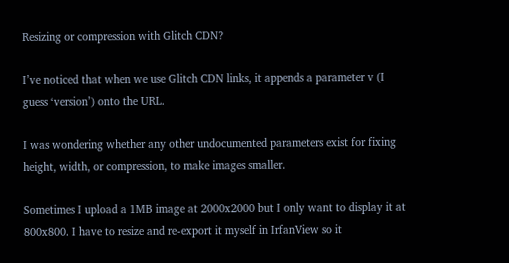Resizing or compression with Glitch CDN?

I’ve noticed that when we use Glitch CDN links, it appends a parameter v (I guess ‘version’) onto the URL.

I was wondering whether any other undocumented parameters exist for fixing height, width, or compression, to make images smaller.

Sometimes I upload a 1MB image at 2000x2000 but I only want to display it at 800x800. I have to resize and re-export it myself in IrfanView so it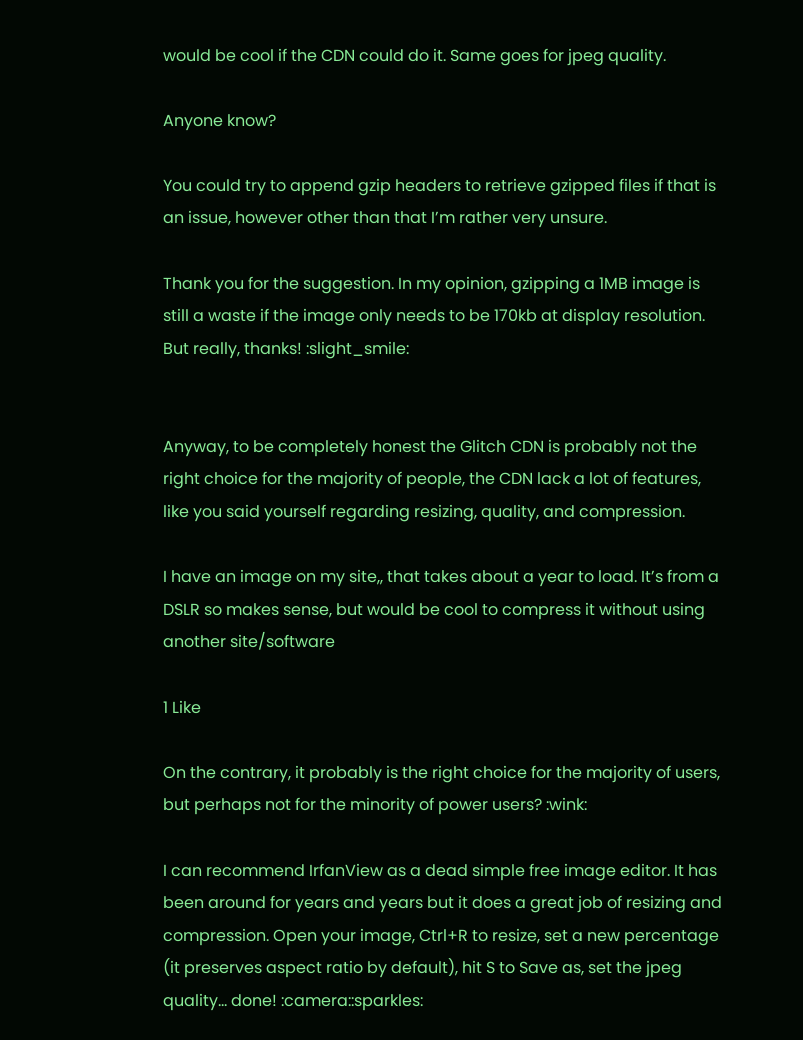would be cool if the CDN could do it. Same goes for jpeg quality.

Anyone know?

You could try to append gzip headers to retrieve gzipped files if that is an issue, however other than that I’m rather very unsure.

Thank you for the suggestion. In my opinion, gzipping a 1MB image is still a waste if the image only needs to be 170kb at display resolution. But really, thanks! :slight_smile:


Anyway, to be completely honest the Glitch CDN is probably not the right choice for the majority of people, the CDN lack a lot of features, like you said yourself regarding resizing, quality, and compression.

I have an image on my site,, that takes about a year to load. It’s from a DSLR so makes sense, but would be cool to compress it without using another site/software

1 Like

On the contrary, it probably is the right choice for the majority of users, but perhaps not for the minority of power users? :wink:

I can recommend IrfanView as a dead simple free image editor. It has been around for years and years but it does a great job of resizing and compression. Open your image, Ctrl+R to resize, set a new percentage (it preserves aspect ratio by default), hit S to Save as, set the jpeg quality… done! :camera::sparkles: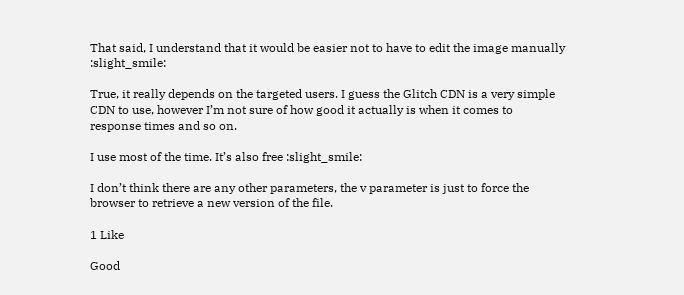That said, I understand that it would be easier not to have to edit the image manually :slight_smile:

True, it really depends on the targeted users. I guess the Glitch CDN is a very simple CDN to use, however I’m not sure of how good it actually is when it comes to response times and so on.

I use most of the time. It’s also free :slight_smile:

I don’t think there are any other parameters, the v parameter is just to force the browser to retrieve a new version of the file.

1 Like

Good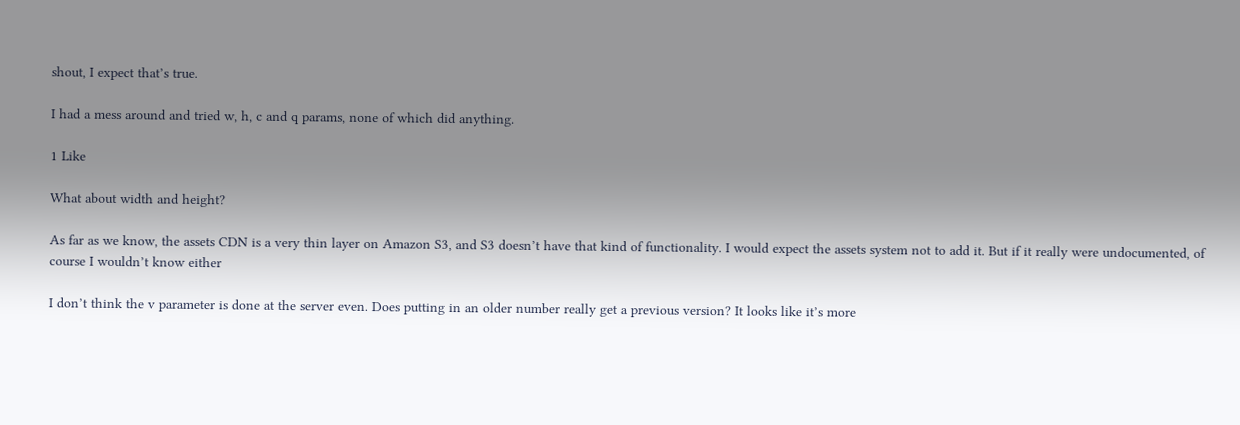shout, I expect that’s true.

I had a mess around and tried w, h, c and q params, none of which did anything.

1 Like

What about width and height?

As far as we know, the assets CDN is a very thin layer on Amazon S3, and S3 doesn’t have that kind of functionality. I would expect the assets system not to add it. But if it really were undocumented, of course I wouldn’t know either

I don’t think the v parameter is done at the server even. Does putting in an older number really get a previous version? It looks like it’s more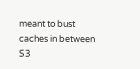meant to bust caches in between S3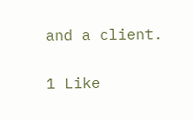and a client.

1 Like